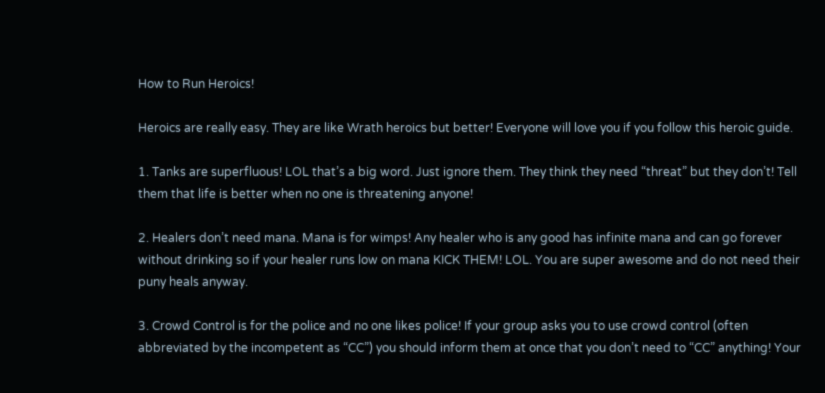How to Run Heroics!

Heroics are really easy. They are like Wrath heroics but better! Everyone will love you if you follow this heroic guide.

1. Tanks are superfluous! LOL that’s a big word. Just ignore them. They think they need “threat” but they don’t! Tell them that life is better when no one is threatening anyone!

2. Healers don’t need mana. Mana is for wimps! Any healer who is any good has infinite mana and can go forever without drinking so if your healer runs low on mana KICK THEM! LOL. You are super awesome and do not need their puny heals anyway.

3. Crowd Control is for the police and no one likes police! If your group asks you to use crowd control (often abbreviated by the incompetent as “CC”) you should inform them at once that you don’t need to “CC” anything! Your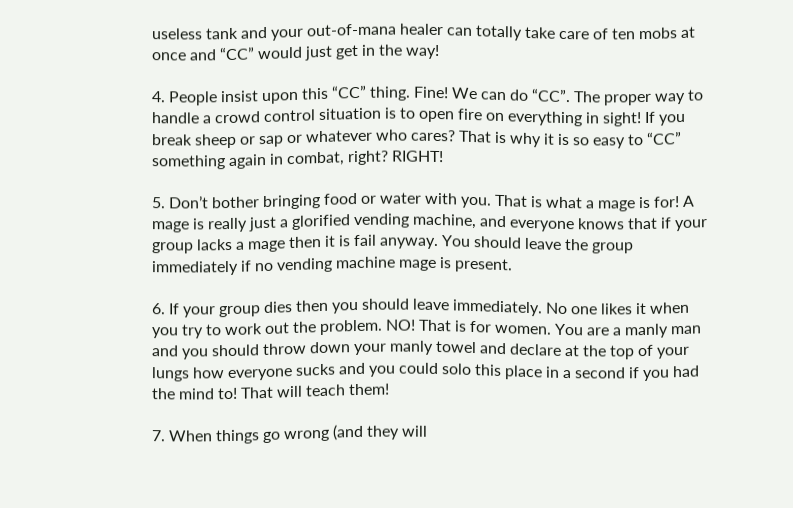useless tank and your out-of-mana healer can totally take care of ten mobs at once and “CC” would just get in the way!

4. People insist upon this “CC” thing. Fine! We can do “CC”. The proper way to handle a crowd control situation is to open fire on everything in sight! If you break sheep or sap or whatever who cares? That is why it is so easy to “CC” something again in combat, right? RIGHT!

5. Don’t bother bringing food or water with you. That is what a mage is for! A mage is really just a glorified vending machine, and everyone knows that if your group lacks a mage then it is fail anyway. You should leave the group immediately if no vending machine mage is present.

6. If your group dies then you should leave immediately. No one likes it when you try to work out the problem. NO! That is for women. You are a manly man and you should throw down your manly towel and declare at the top of your lungs how everyone sucks and you could solo this place in a second if you had the mind to! That will teach them!

7. When things go wrong (and they will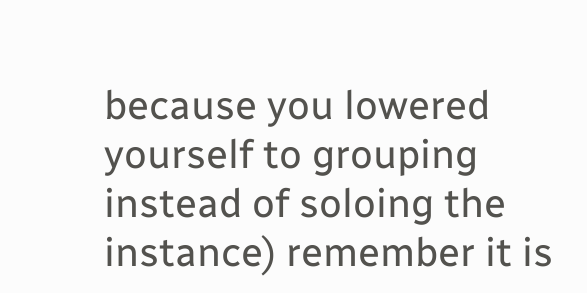because you lowered yourself to grouping instead of soloing the instance) remember it is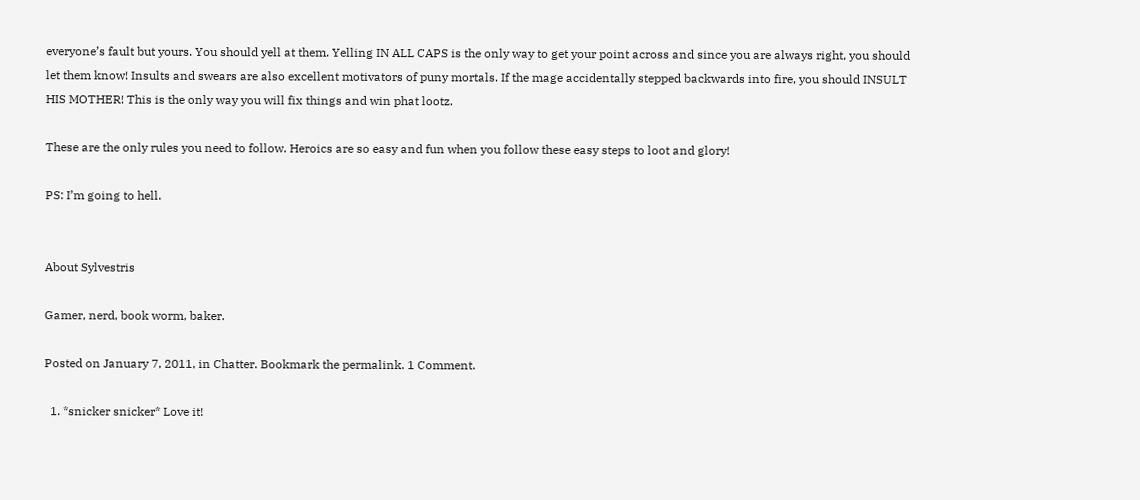everyone’s fault but yours. You should yell at them. Yelling IN ALL CAPS is the only way to get your point across and since you are always right, you should let them know! Insults and swears are also excellent motivators of puny mortals. If the mage accidentally stepped backwards into fire, you should INSULT HIS MOTHER! This is the only way you will fix things and win phat lootz.

These are the only rules you need to follow. Heroics are so easy and fun when you follow these easy steps to loot and glory!

PS: I’m going to hell.


About Sylvestris

Gamer, nerd, book worm, baker.

Posted on January 7, 2011, in Chatter. Bookmark the permalink. 1 Comment.

  1. *snicker snicker* Love it!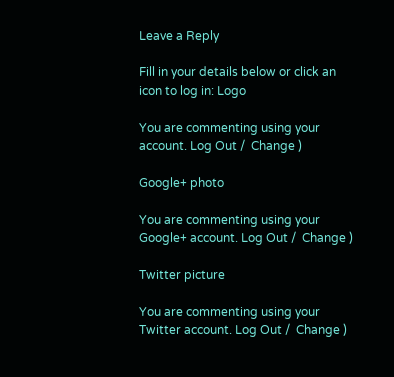Leave a Reply

Fill in your details below or click an icon to log in: Logo

You are commenting using your account. Log Out /  Change )

Google+ photo

You are commenting using your Google+ account. Log Out /  Change )

Twitter picture

You are commenting using your Twitter account. Log Out /  Change )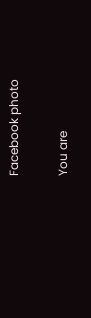Facebook photo

You are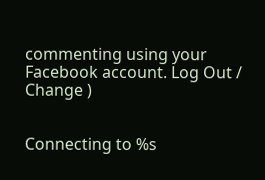commenting using your Facebook account. Log Out /  Change )


Connecting to %s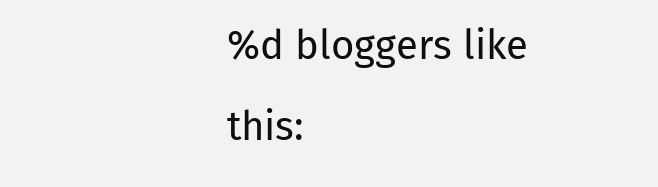%d bloggers like this: